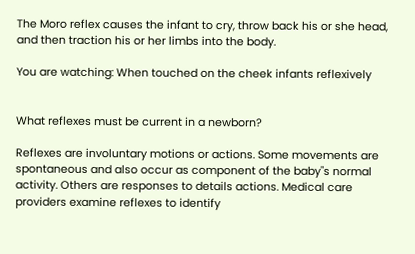The Moro reflex causes the infant to cry, throw back his or she head, and then traction his or her limbs into the body.

You are watching: When touched on the cheek infants reflexively


What reflexes must be current in a newborn?

Reflexes are involuntary motions or actions. Some movements are spontaneous and also occur as component of the baby"s normal activity. Others are responses to details actions. Medical care providers examine reflexes to identify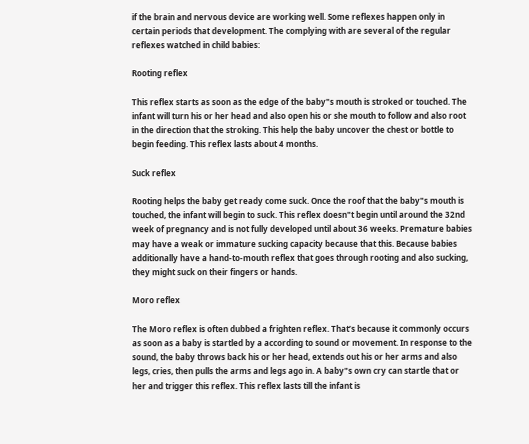if the brain and nervous device are working well. Some reflexes happen only in certain periods that development. The complying with are several of the regular reflexes watched in child babies:

Rooting reflex

This reflex starts as soon as the edge of the baby"s mouth is stroked or touched. The infant will turn his or her head and also open his or she mouth to follow and also root in the direction that the stroking. This help the baby uncover the chest or bottle to begin feeding. This reflex lasts about 4 months.

Suck reflex

Rooting helps the baby get ready come suck. Once the roof that the baby"s mouth is touched, the infant will begin to suck. This reflex doesn"t begin until around the 32nd week of pregnancy and is not fully developed until about 36 weeks. Premature babies may have a weak or immature sucking capacity because that this. Because babies additionally have a hand-to-mouth reflex that goes through rooting and also sucking, they might suck on their fingers or hands.

Moro reflex

The Moro reflex is often dubbed a frighten reflex. That’s because it commonly occurs as soon as a baby is startled by a according to sound or movement. In response to the sound, the baby throws back his or her head, extends out his or her arms and also legs, cries, then pulls the arms and legs ago in. A baby"s own cry can startle that or her and trigger this reflex. This reflex lasts till the infant is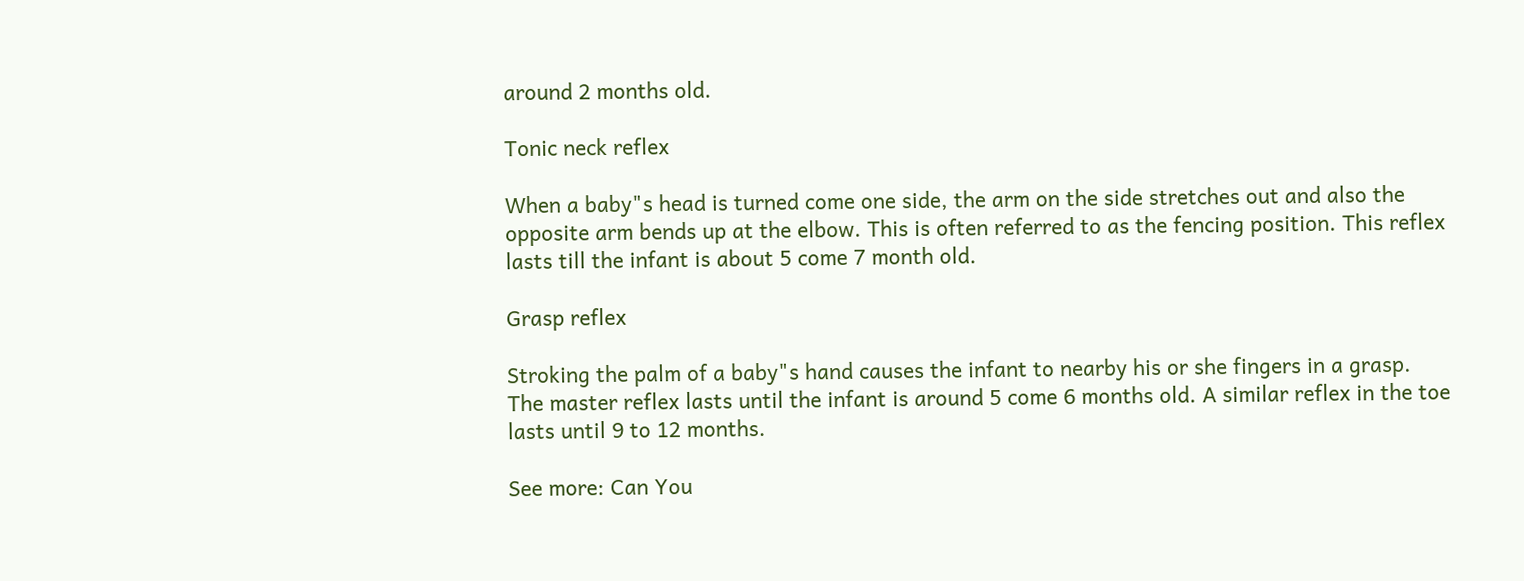around 2 months old.

Tonic neck reflex

When a baby"s head is turned come one side, the arm on the side stretches out and also the opposite arm bends up at the elbow. This is often referred to as the fencing position. This reflex lasts till the infant is about 5 come 7 month old.

Grasp reflex

Stroking the palm of a baby"s hand causes the infant to nearby his or she fingers in a grasp. The master reflex lasts until the infant is around 5 come 6 months old. A similar reflex in the toe lasts until 9 to 12 months.

See more: Can You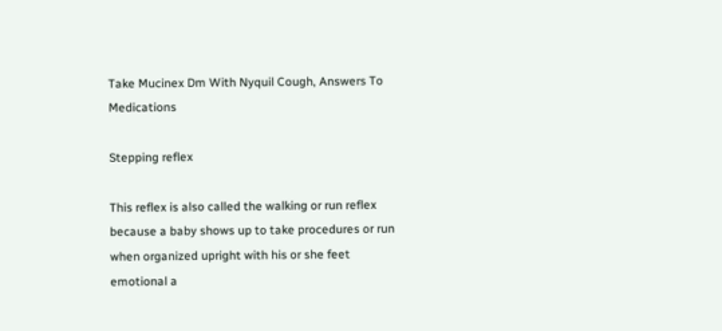Take Mucinex Dm With Nyquil Cough, Answers To Medications

Stepping reflex

This reflex is also called the walking or run reflex because a baby shows up to take procedures or run when organized upright with his or she feet emotional a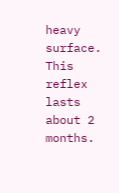heavy surface. This reflex lasts about 2 months.